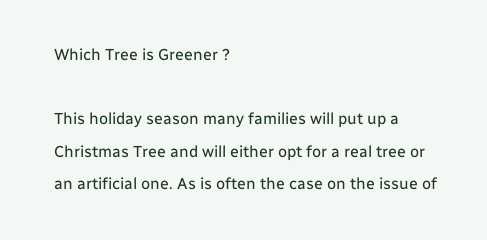Which Tree is Greener ?

This holiday season many families will put up a Christmas Tree and will either opt for a real tree or an artificial one. As is often the case on the issue of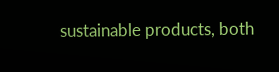sustainable products, both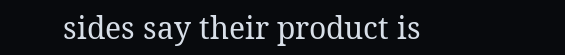sides say their product is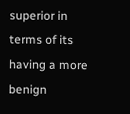superior in terms of its having a more benign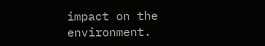impact on the environment.